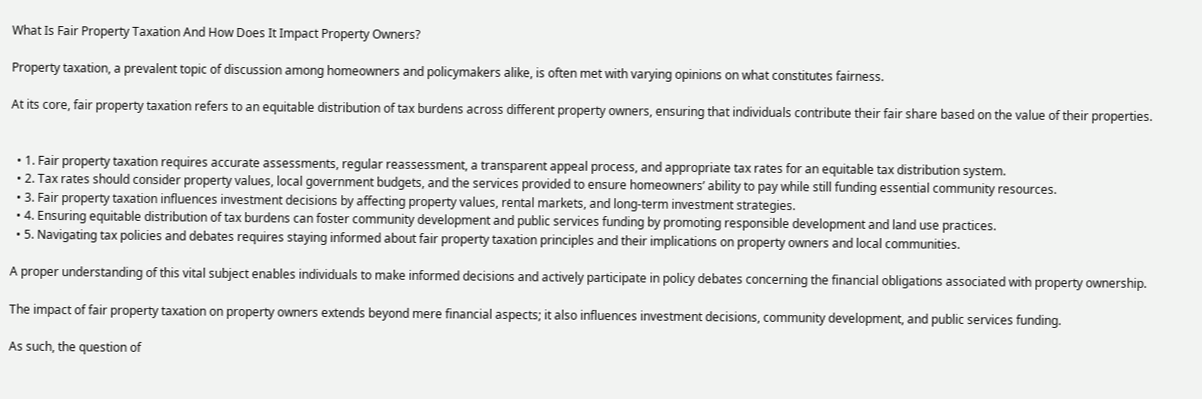What Is Fair Property Taxation And How Does It Impact Property Owners?

Property taxation, a prevalent topic of discussion among homeowners and policymakers alike, is often met with varying opinions on what constitutes fairness.

At its core, fair property taxation refers to an equitable distribution of tax burdens across different property owners, ensuring that individuals contribute their fair share based on the value of their properties.


  • 1. Fair property taxation requires accurate assessments, regular reassessment, a transparent appeal process, and appropriate tax rates for an equitable tax distribution system.
  • 2. Tax rates should consider property values, local government budgets, and the services provided to ensure homeowners’ ability to pay while still funding essential community resources.
  • 3. Fair property taxation influences investment decisions by affecting property values, rental markets, and long-term investment strategies.
  • 4. Ensuring equitable distribution of tax burdens can foster community development and public services funding by promoting responsible development and land use practices.
  • 5. Navigating tax policies and debates requires staying informed about fair property taxation principles and their implications on property owners and local communities.

A proper understanding of this vital subject enables individuals to make informed decisions and actively participate in policy debates concerning the financial obligations associated with property ownership.

The impact of fair property taxation on property owners extends beyond mere financial aspects; it also influences investment decisions, community development, and public services funding.

As such, the question of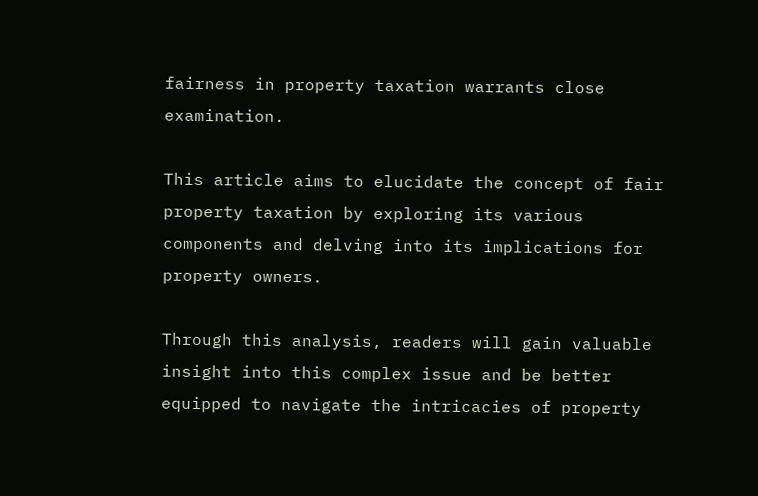fairness in property taxation warrants close examination.

This article aims to elucidate the concept of fair property taxation by exploring its various components and delving into its implications for property owners.

Through this analysis, readers will gain valuable insight into this complex issue and be better equipped to navigate the intricacies of property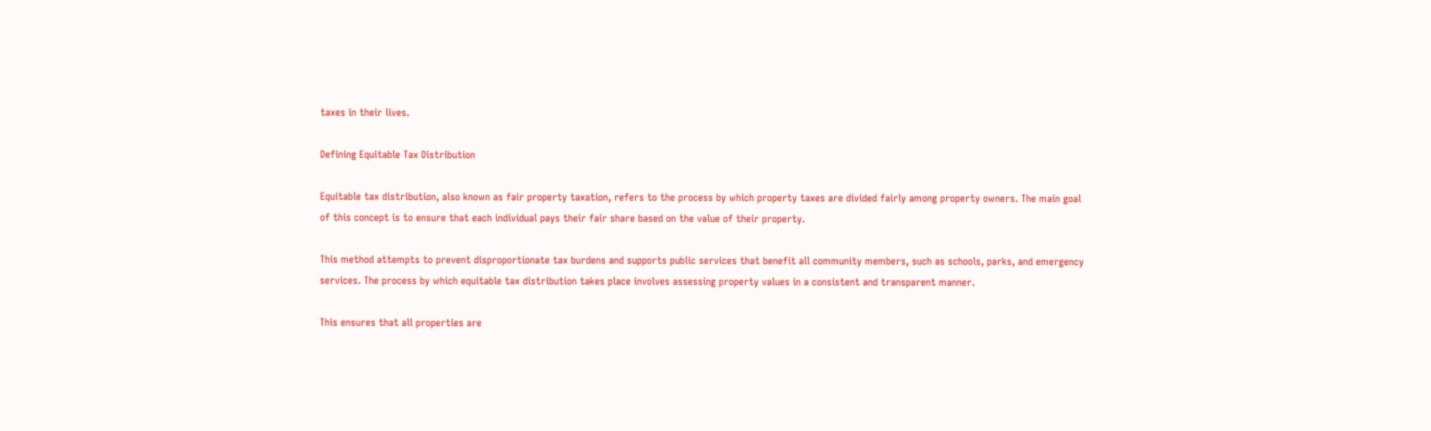taxes in their lives.

Defining Equitable Tax Distribution

Equitable tax distribution, also known as fair property taxation, refers to the process by which property taxes are divided fairly among property owners. The main goal of this concept is to ensure that each individual pays their fair share based on the value of their property.

This method attempts to prevent disproportionate tax burdens and supports public services that benefit all community members, such as schools, parks, and emergency services. The process by which equitable tax distribution takes place involves assessing property values in a consistent and transparent manner.

This ensures that all properties are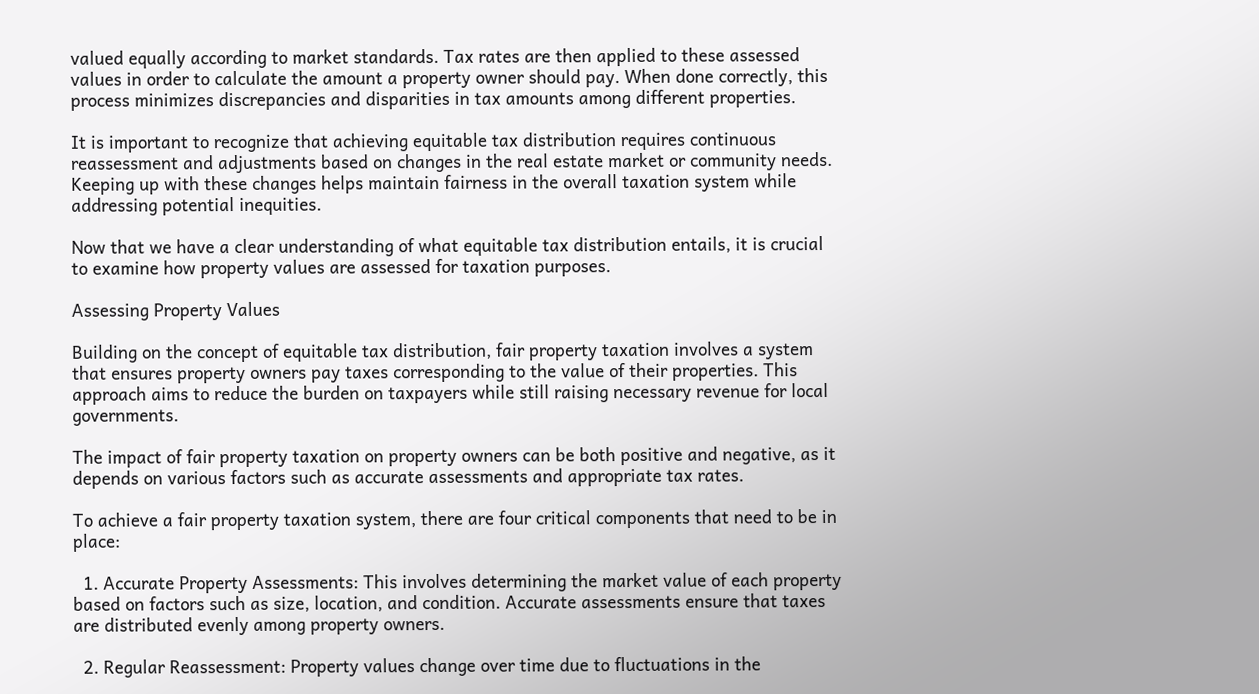valued equally according to market standards. Tax rates are then applied to these assessed values in order to calculate the amount a property owner should pay. When done correctly, this process minimizes discrepancies and disparities in tax amounts among different properties.

It is important to recognize that achieving equitable tax distribution requires continuous reassessment and adjustments based on changes in the real estate market or community needs. Keeping up with these changes helps maintain fairness in the overall taxation system while addressing potential inequities.

Now that we have a clear understanding of what equitable tax distribution entails, it is crucial to examine how property values are assessed for taxation purposes.

Assessing Property Values

Building on the concept of equitable tax distribution, fair property taxation involves a system that ensures property owners pay taxes corresponding to the value of their properties. This approach aims to reduce the burden on taxpayers while still raising necessary revenue for local governments.

The impact of fair property taxation on property owners can be both positive and negative, as it depends on various factors such as accurate assessments and appropriate tax rates.

To achieve a fair property taxation system, there are four critical components that need to be in place:

  1. Accurate Property Assessments: This involves determining the market value of each property based on factors such as size, location, and condition. Accurate assessments ensure that taxes are distributed evenly among property owners.

  2. Regular Reassessment: Property values change over time due to fluctuations in the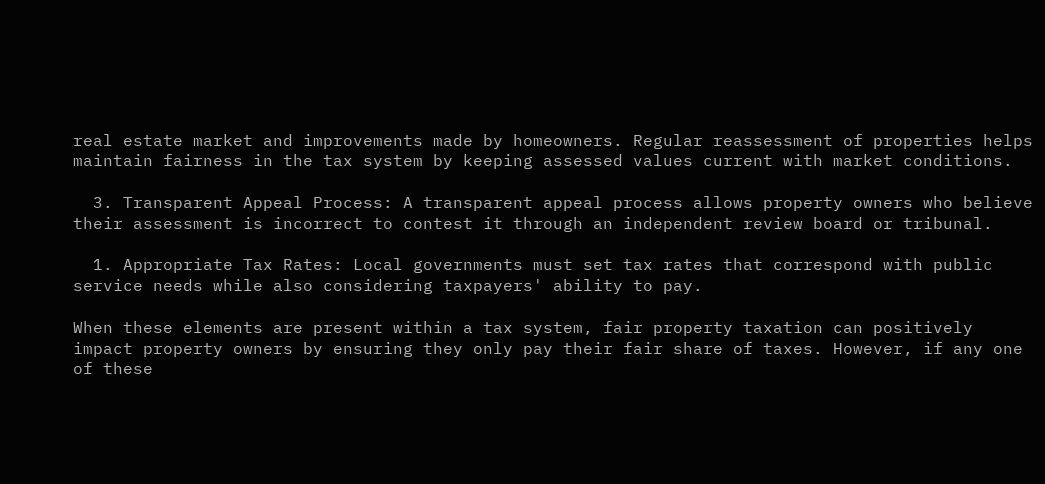real estate market and improvements made by homeowners. Regular reassessment of properties helps maintain fairness in the tax system by keeping assessed values current with market conditions.

  3. Transparent Appeal Process: A transparent appeal process allows property owners who believe their assessment is incorrect to contest it through an independent review board or tribunal.

  1. Appropriate Tax Rates: Local governments must set tax rates that correspond with public service needs while also considering taxpayers' ability to pay.

When these elements are present within a tax system, fair property taxation can positively impact property owners by ensuring they only pay their fair share of taxes. However, if any one of these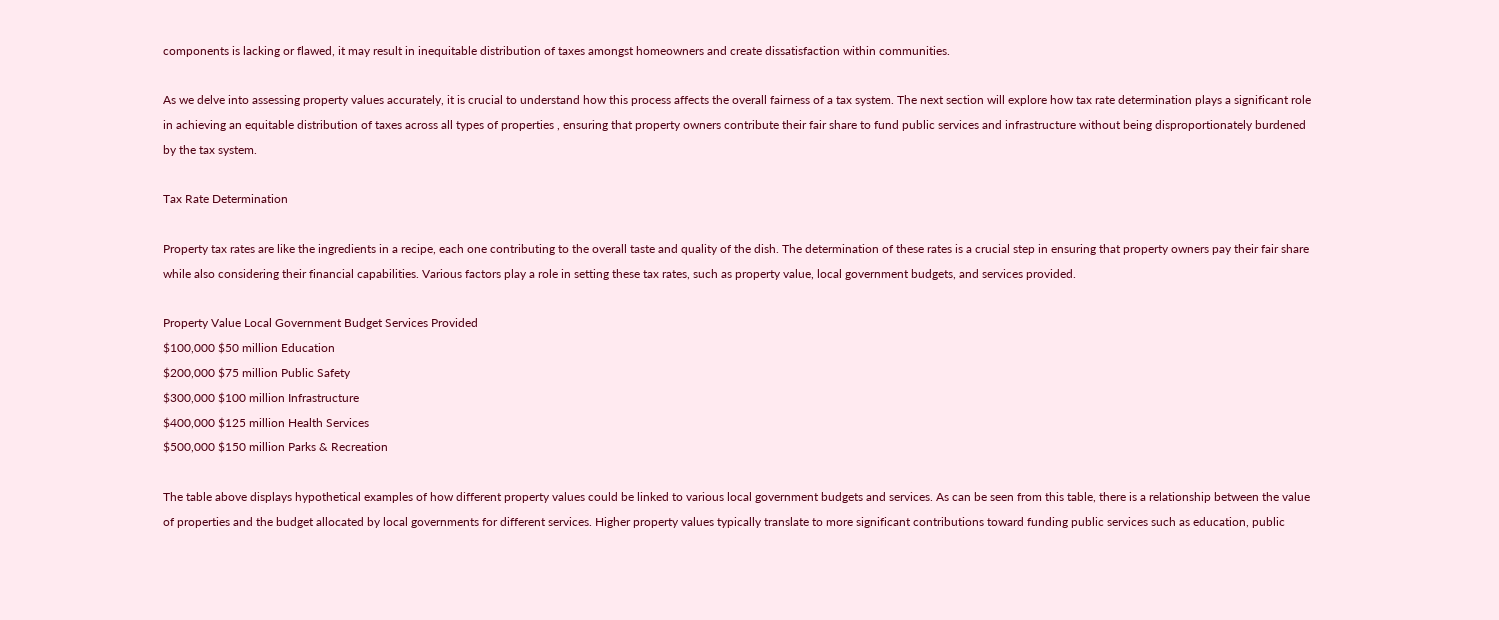components is lacking or flawed, it may result in inequitable distribution of taxes amongst homeowners and create dissatisfaction within communities.

As we delve into assessing property values accurately, it is crucial to understand how this process affects the overall fairness of a tax system. The next section will explore how tax rate determination plays a significant role in achieving an equitable distribution of taxes across all types of properties , ensuring that property owners contribute their fair share to fund public services and infrastructure without being disproportionately burdened by the tax system.

Tax Rate Determination

Property tax rates are like the ingredients in a recipe, each one contributing to the overall taste and quality of the dish. The determination of these rates is a crucial step in ensuring that property owners pay their fair share while also considering their financial capabilities. Various factors play a role in setting these tax rates, such as property value, local government budgets, and services provided.

Property Value Local Government Budget Services Provided
$100,000 $50 million Education
$200,000 $75 million Public Safety
$300,000 $100 million Infrastructure
$400,000 $125 million Health Services
$500,000 $150 million Parks & Recreation

The table above displays hypothetical examples of how different property values could be linked to various local government budgets and services. As can be seen from this table, there is a relationship between the value of properties and the budget allocated by local governments for different services. Higher property values typically translate to more significant contributions toward funding public services such as education, public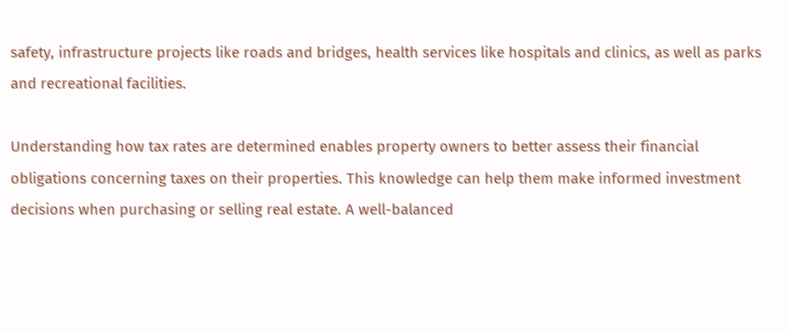safety, infrastructure projects like roads and bridges, health services like hospitals and clinics, as well as parks and recreational facilities.

Understanding how tax rates are determined enables property owners to better assess their financial obligations concerning taxes on their properties. This knowledge can help them make informed investment decisions when purchasing or selling real estate. A well-balanced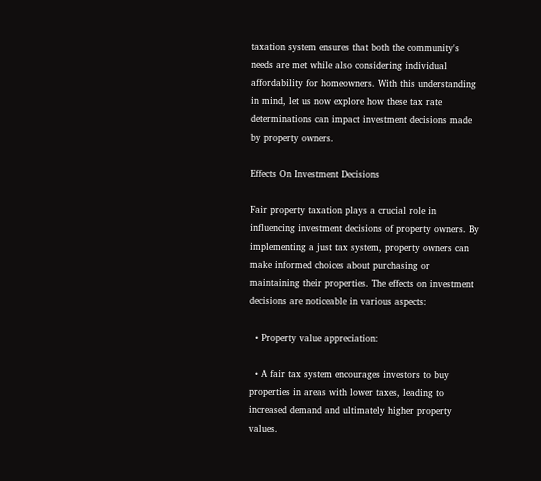taxation system ensures that both the community's needs are met while also considering individual affordability for homeowners. With this understanding in mind, let us now explore how these tax rate determinations can impact investment decisions made by property owners.

Effects On Investment Decisions

Fair property taxation plays a crucial role in influencing investment decisions of property owners. By implementing a just tax system, property owners can make informed choices about purchasing or maintaining their properties. The effects on investment decisions are noticeable in various aspects:

  • Property value appreciation:

  • A fair tax system encourages investors to buy properties in areas with lower taxes, leading to increased demand and ultimately higher property values.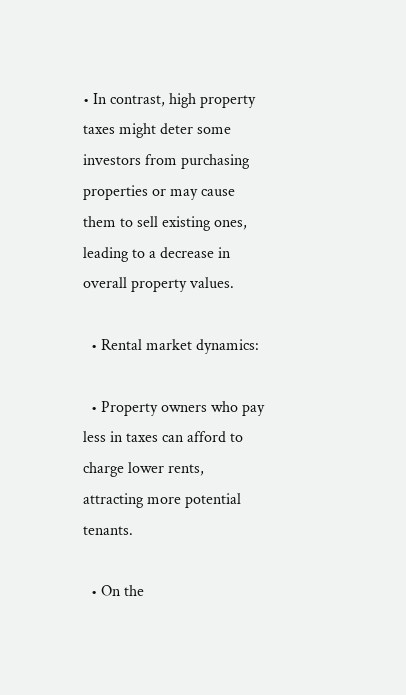• In contrast, high property taxes might deter some investors from purchasing properties or may cause them to sell existing ones, leading to a decrease in overall property values.

  • Rental market dynamics:

  • Property owners who pay less in taxes can afford to charge lower rents, attracting more potential tenants.

  • On the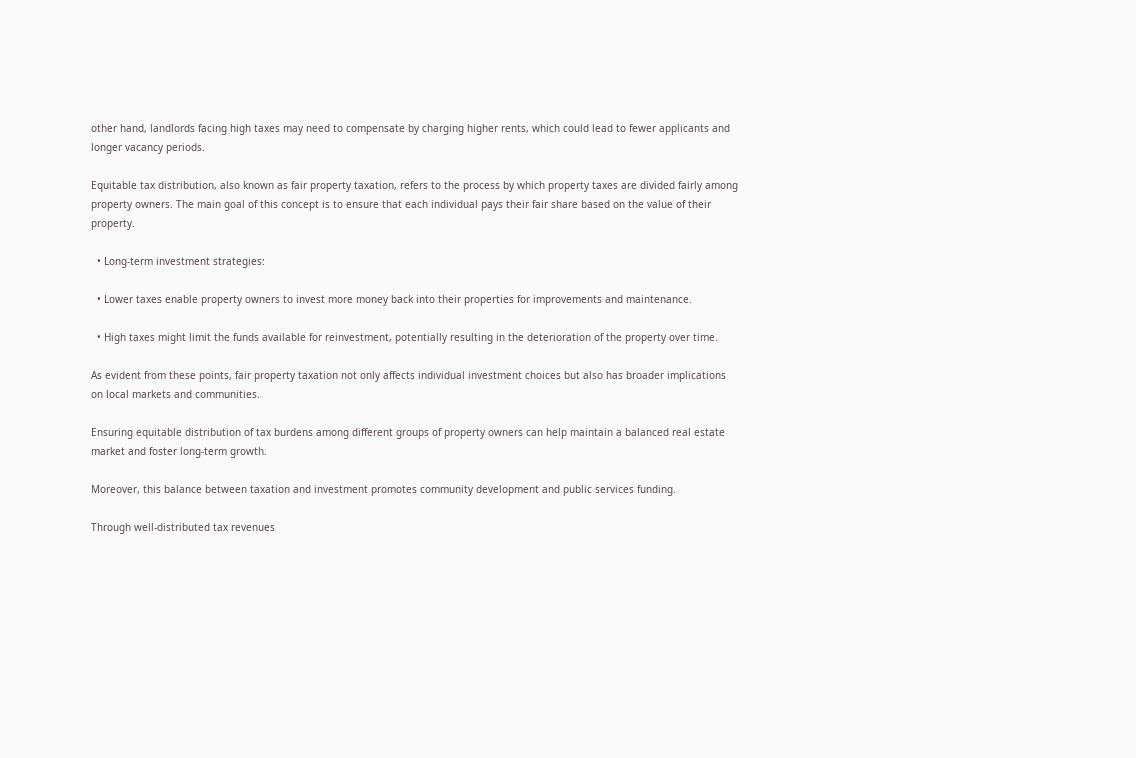other hand, landlords facing high taxes may need to compensate by charging higher rents, which could lead to fewer applicants and longer vacancy periods.

Equitable tax distribution, also known as fair property taxation, refers to the process by which property taxes are divided fairly among property owners. The main goal of this concept is to ensure that each individual pays their fair share based on the value of their property.

  • Long-term investment strategies:

  • Lower taxes enable property owners to invest more money back into their properties for improvements and maintenance.

  • High taxes might limit the funds available for reinvestment, potentially resulting in the deterioration of the property over time.

As evident from these points, fair property taxation not only affects individual investment choices but also has broader implications on local markets and communities.

Ensuring equitable distribution of tax burdens among different groups of property owners can help maintain a balanced real estate market and foster long-term growth.

Moreover, this balance between taxation and investment promotes community development and public services funding.

Through well-distributed tax revenues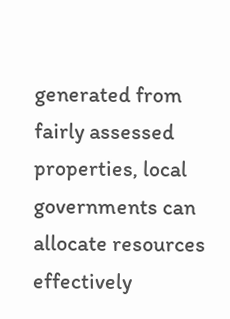generated from fairly assessed properties, local governments can allocate resources effectively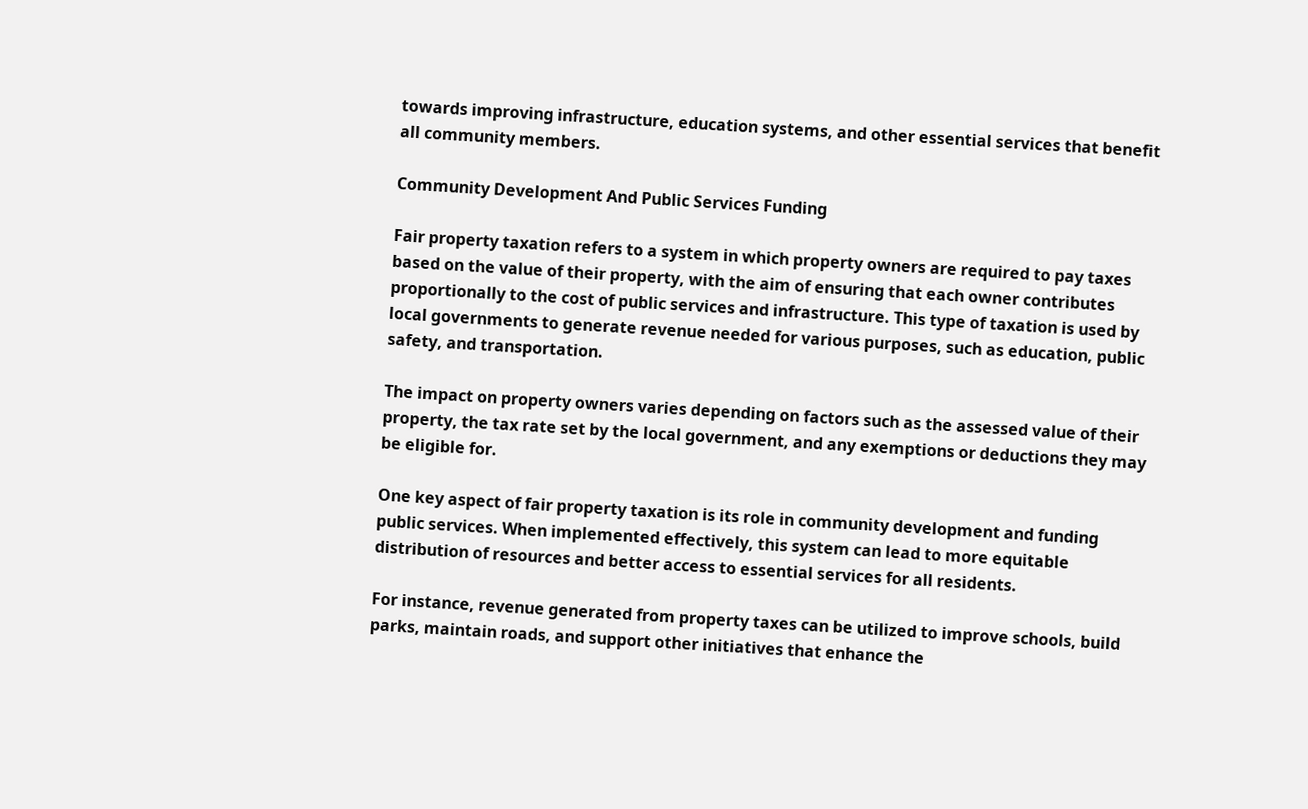towards improving infrastructure, education systems, and other essential services that benefit all community members.

Community Development And Public Services Funding

Fair property taxation refers to a system in which property owners are required to pay taxes based on the value of their property, with the aim of ensuring that each owner contributes proportionally to the cost of public services and infrastructure. This type of taxation is used by local governments to generate revenue needed for various purposes, such as education, public safety, and transportation.

The impact on property owners varies depending on factors such as the assessed value of their property, the tax rate set by the local government, and any exemptions or deductions they may be eligible for.

One key aspect of fair property taxation is its role in community development and funding public services. When implemented effectively, this system can lead to more equitable distribution of resources and better access to essential services for all residents.

For instance, revenue generated from property taxes can be utilized to improve schools, build parks, maintain roads, and support other initiatives that enhance the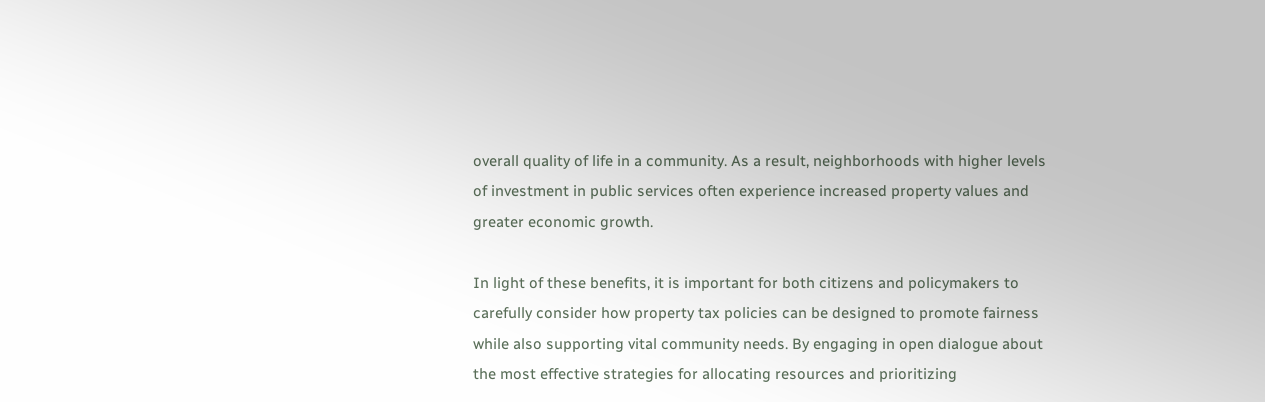overall quality of life in a community. As a result, neighborhoods with higher levels of investment in public services often experience increased property values and greater economic growth.

In light of these benefits, it is important for both citizens and policymakers to carefully consider how property tax policies can be designed to promote fairness while also supporting vital community needs. By engaging in open dialogue about the most effective strategies for allocating resources and prioritizing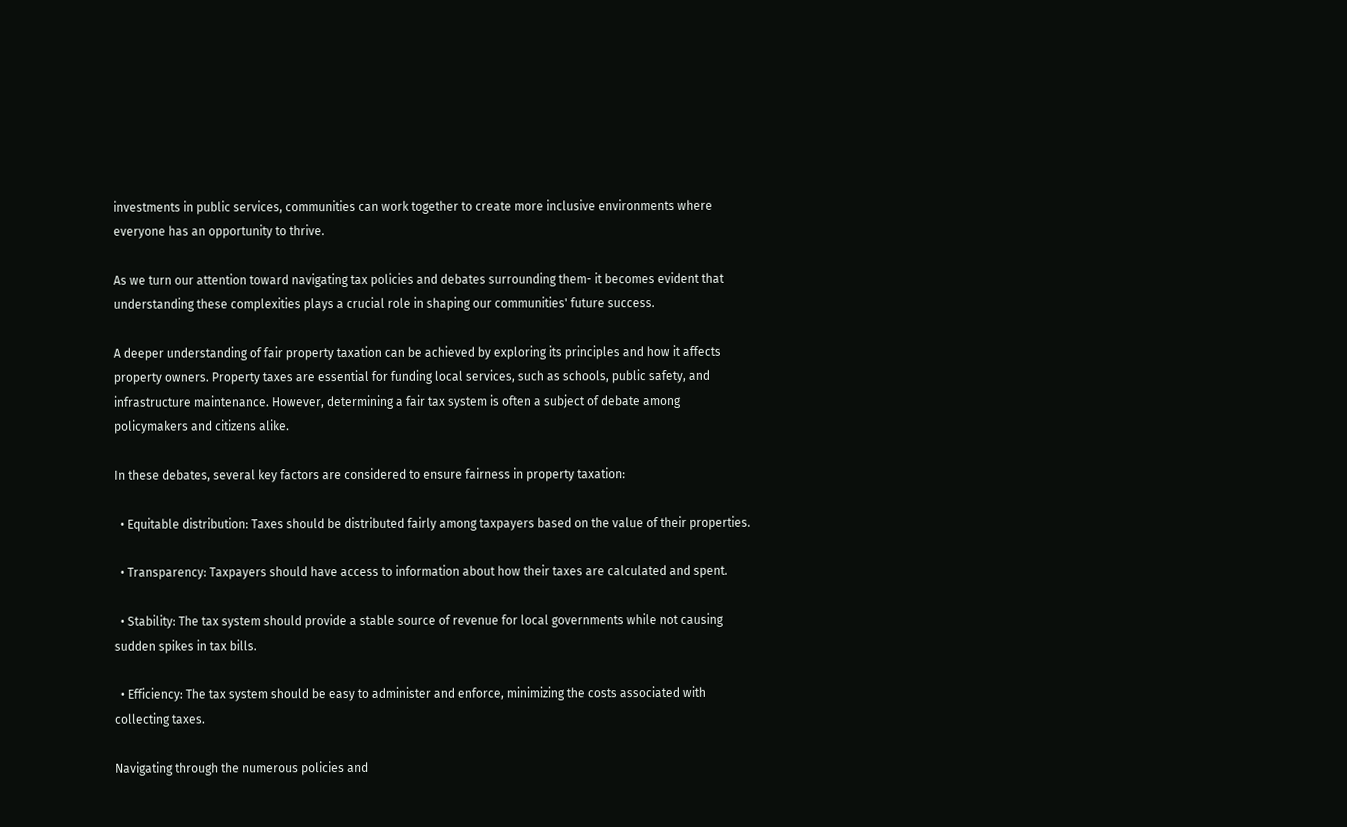investments in public services, communities can work together to create more inclusive environments where everyone has an opportunity to thrive.

As we turn our attention toward navigating tax policies and debates surrounding them- it becomes evident that understanding these complexities plays a crucial role in shaping our communities' future success.

A deeper understanding of fair property taxation can be achieved by exploring its principles and how it affects property owners. Property taxes are essential for funding local services, such as schools, public safety, and infrastructure maintenance. However, determining a fair tax system is often a subject of debate among policymakers and citizens alike.

In these debates, several key factors are considered to ensure fairness in property taxation:

  • Equitable distribution: Taxes should be distributed fairly among taxpayers based on the value of their properties.

  • Transparency: Taxpayers should have access to information about how their taxes are calculated and spent.

  • Stability: The tax system should provide a stable source of revenue for local governments while not causing sudden spikes in tax bills.

  • Efficiency: The tax system should be easy to administer and enforce, minimizing the costs associated with collecting taxes.

Navigating through the numerous policies and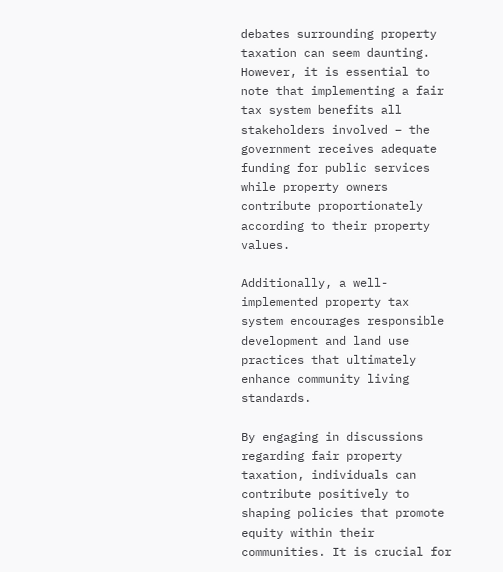debates surrounding property taxation can seem daunting. However, it is essential to note that implementing a fair tax system benefits all stakeholders involved – the government receives adequate funding for public services while property owners contribute proportionately according to their property values.

Additionally, a well-implemented property tax system encourages responsible development and land use practices that ultimately enhance community living standards.

By engaging in discussions regarding fair property taxation, individuals can contribute positively to shaping policies that promote equity within their communities. It is crucial for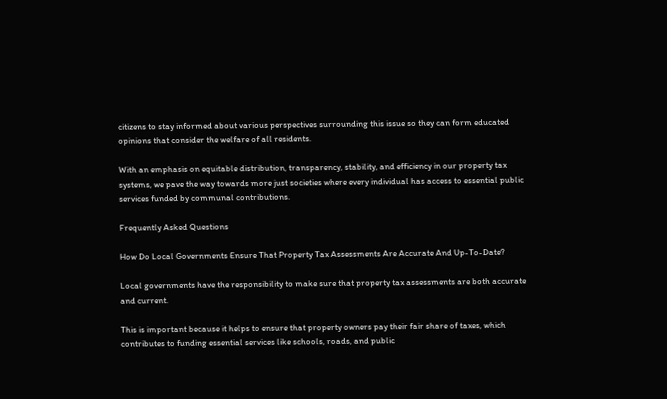citizens to stay informed about various perspectives surrounding this issue so they can form educated opinions that consider the welfare of all residents.

With an emphasis on equitable distribution, transparency, stability, and efficiency in our property tax systems, we pave the way towards more just societies where every individual has access to essential public services funded by communal contributions.

Frequently Asked Questions

How Do Local Governments Ensure That Property Tax Assessments Are Accurate And Up-To-Date?

Local governments have the responsibility to make sure that property tax assessments are both accurate and current.

This is important because it helps to ensure that property owners pay their fair share of taxes, which contributes to funding essential services like schools, roads, and public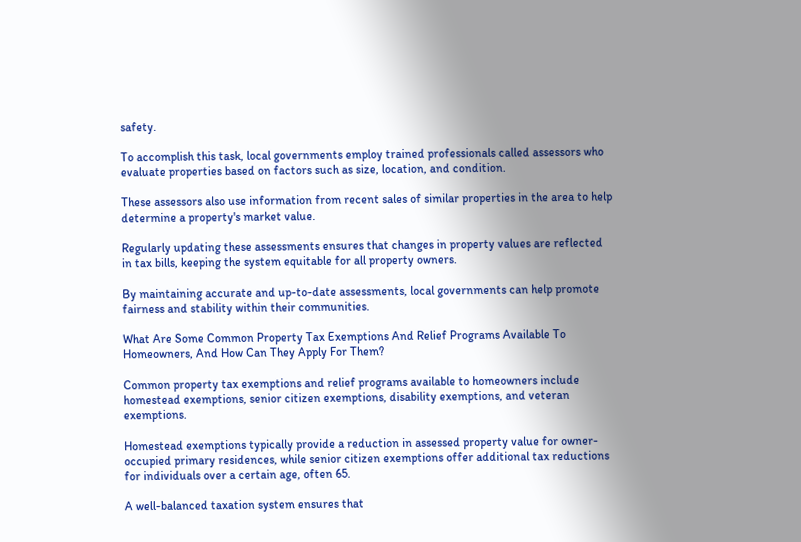safety.

To accomplish this task, local governments employ trained professionals called assessors who evaluate properties based on factors such as size, location, and condition.

These assessors also use information from recent sales of similar properties in the area to help determine a property's market value.

Regularly updating these assessments ensures that changes in property values are reflected in tax bills, keeping the system equitable for all property owners.

By maintaining accurate and up-to-date assessments, local governments can help promote fairness and stability within their communities.

What Are Some Common Property Tax Exemptions And Relief Programs Available To Homeowners, And How Can They Apply For Them?

Common property tax exemptions and relief programs available to homeowners include homestead exemptions, senior citizen exemptions, disability exemptions, and veteran exemptions.

Homestead exemptions typically provide a reduction in assessed property value for owner-occupied primary residences, while senior citizen exemptions offer additional tax reductions for individuals over a certain age, often 65.

A well-balanced taxation system ensures that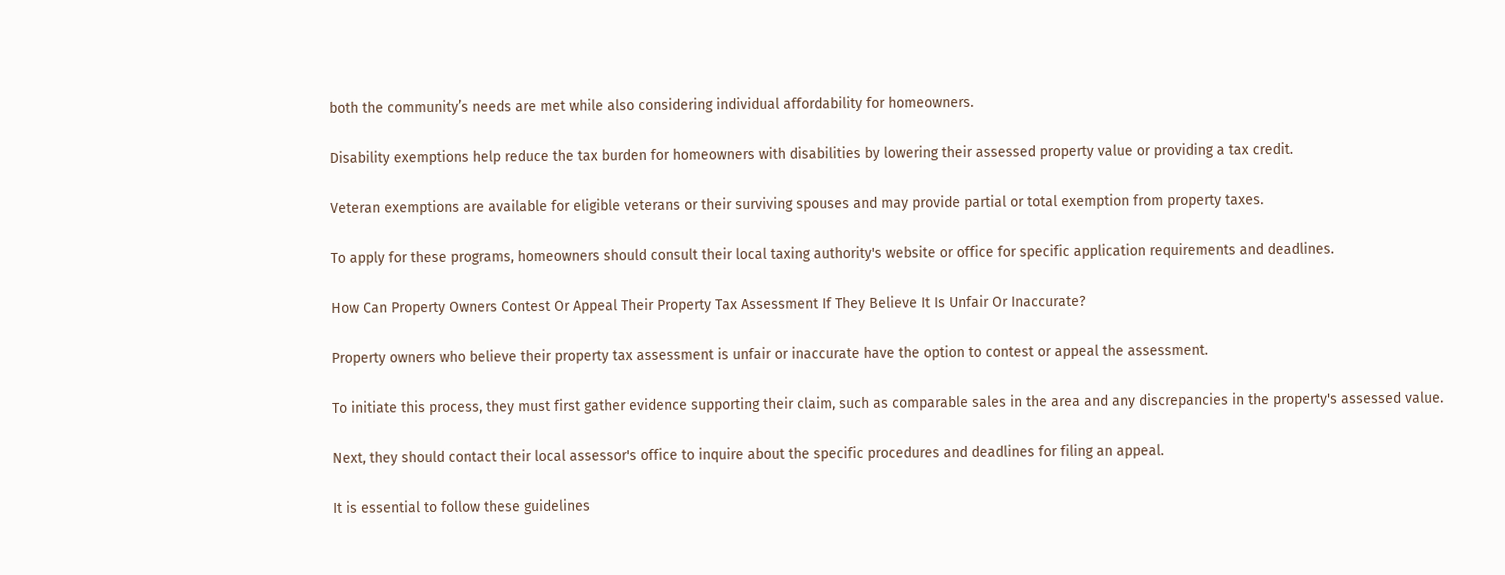both the community’s needs are met while also considering individual affordability for homeowners.

Disability exemptions help reduce the tax burden for homeowners with disabilities by lowering their assessed property value or providing a tax credit.

Veteran exemptions are available for eligible veterans or their surviving spouses and may provide partial or total exemption from property taxes.

To apply for these programs, homeowners should consult their local taxing authority's website or office for specific application requirements and deadlines.

How Can Property Owners Contest Or Appeal Their Property Tax Assessment If They Believe It Is Unfair Or Inaccurate?

Property owners who believe their property tax assessment is unfair or inaccurate have the option to contest or appeal the assessment.

To initiate this process, they must first gather evidence supporting their claim, such as comparable sales in the area and any discrepancies in the property's assessed value.

Next, they should contact their local assessor's office to inquire about the specific procedures and deadlines for filing an appeal.

It is essential to follow these guidelines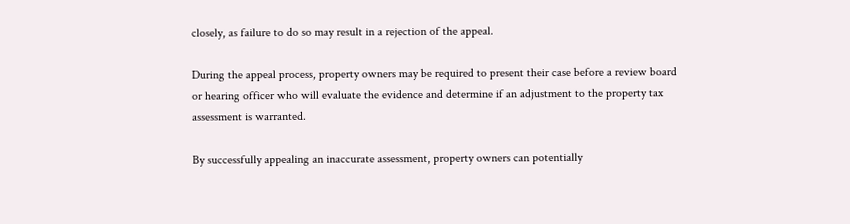closely, as failure to do so may result in a rejection of the appeal.

During the appeal process, property owners may be required to present their case before a review board or hearing officer who will evaluate the evidence and determine if an adjustment to the property tax assessment is warranted.

By successfully appealing an inaccurate assessment, property owners can potentially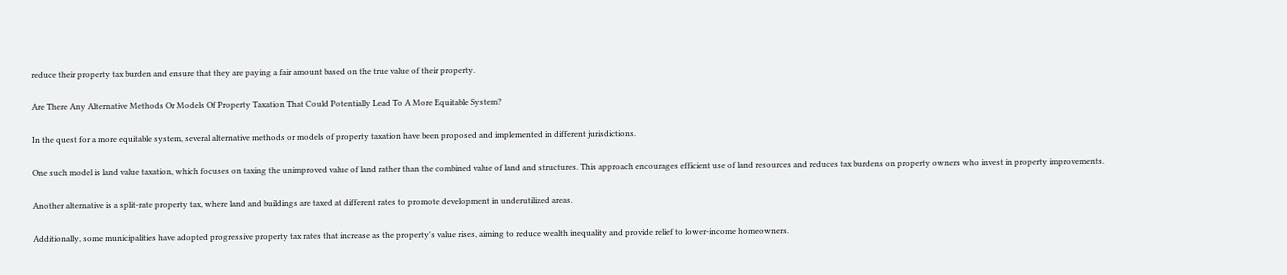reduce their property tax burden and ensure that they are paying a fair amount based on the true value of their property.

Are There Any Alternative Methods Or Models Of Property Taxation That Could Potentially Lead To A More Equitable System?

In the quest for a more equitable system, several alternative methods or models of property taxation have been proposed and implemented in different jurisdictions.

One such model is land value taxation, which focuses on taxing the unimproved value of land rather than the combined value of land and structures. This approach encourages efficient use of land resources and reduces tax burdens on property owners who invest in property improvements.

Another alternative is a split-rate property tax, where land and buildings are taxed at different rates to promote development in underutilized areas.

Additionally, some municipalities have adopted progressive property tax rates that increase as the property's value rises, aiming to reduce wealth inequality and provide relief to lower-income homeowners.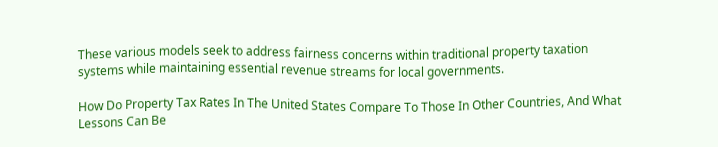These various models seek to address fairness concerns within traditional property taxation systems while maintaining essential revenue streams for local governments.

How Do Property Tax Rates In The United States Compare To Those In Other Countries, And What Lessons Can Be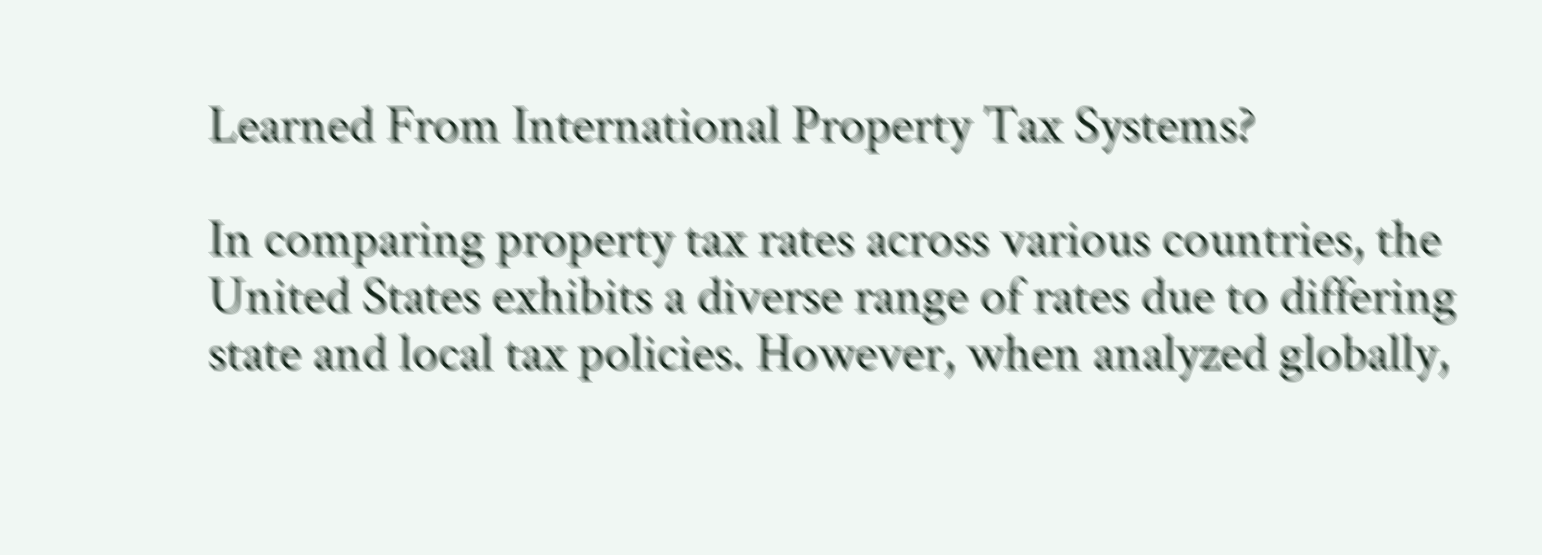Learned From International Property Tax Systems?

In comparing property tax rates across various countries, the United States exhibits a diverse range of rates due to differing state and local tax policies. However, when analyzed globally,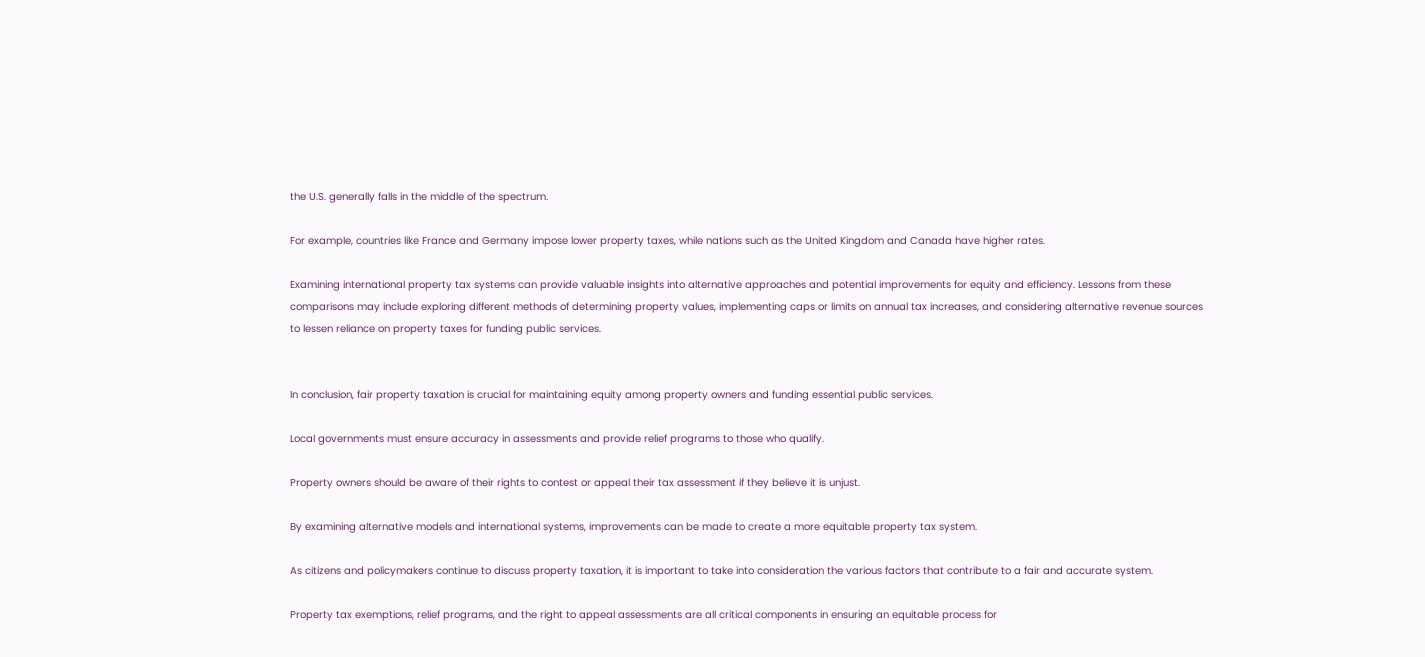the U.S. generally falls in the middle of the spectrum.

For example, countries like France and Germany impose lower property taxes, while nations such as the United Kingdom and Canada have higher rates.

Examining international property tax systems can provide valuable insights into alternative approaches and potential improvements for equity and efficiency. Lessons from these comparisons may include exploring different methods of determining property values, implementing caps or limits on annual tax increases, and considering alternative revenue sources to lessen reliance on property taxes for funding public services.


In conclusion, fair property taxation is crucial for maintaining equity among property owners and funding essential public services.

Local governments must ensure accuracy in assessments and provide relief programs to those who qualify.

Property owners should be aware of their rights to contest or appeal their tax assessment if they believe it is unjust.

By examining alternative models and international systems, improvements can be made to create a more equitable property tax system.

As citizens and policymakers continue to discuss property taxation, it is important to take into consideration the various factors that contribute to a fair and accurate system.

Property tax exemptions, relief programs, and the right to appeal assessments are all critical components in ensuring an equitable process for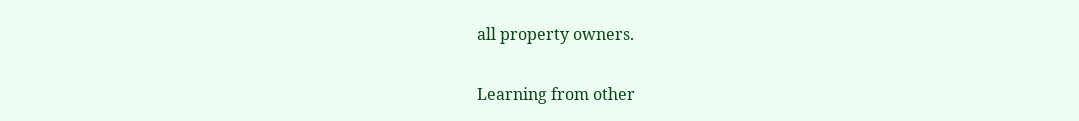all property owners.

Learning from other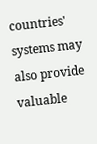countries' systems may also provide valuable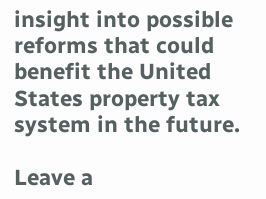insight into possible reforms that could benefit the United States property tax system in the future.

Leave a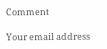Comment

Your email address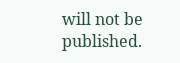will not be published.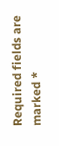Required fields are marked *